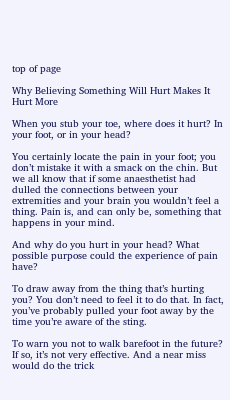top of page

Why Believing Something Will Hurt Makes It Hurt More

When you stub your toe, where does it hurt? In your foot, or in your head?

You certainly locate the pain in your foot; you don’t mistake it with a smack on the chin. But we all know that if some anaesthetist had dulled the connections between your extremities and your brain you wouldn’t feel a thing. Pain is, and can only be, something that happens in your mind.

And why do you hurt in your head? What possible purpose could the experience of pain have?

To draw away from the thing that’s hurting you? You don’t need to feel it to do that. In fact, you’ve probably pulled your foot away by the time you’re aware of the sting.

To warn you not to walk barefoot in the future? If so, it’s not very effective. And a near miss would do the trick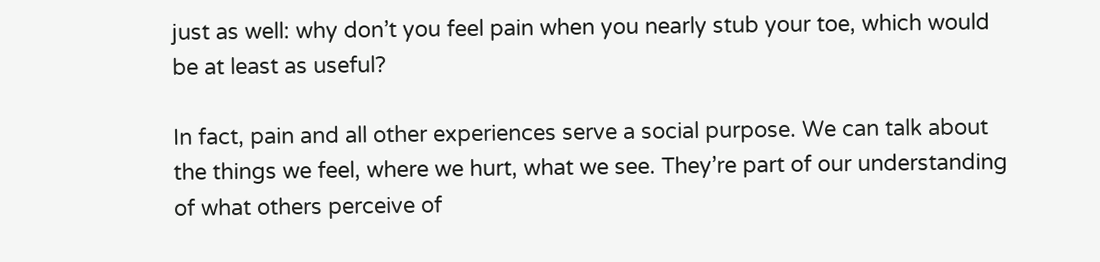just as well: why don’t you feel pain when you nearly stub your toe, which would be at least as useful?

In fact, pain and all other experiences serve a social purpose. We can talk about the things we feel, where we hurt, what we see. They’re part of our understanding of what others perceive of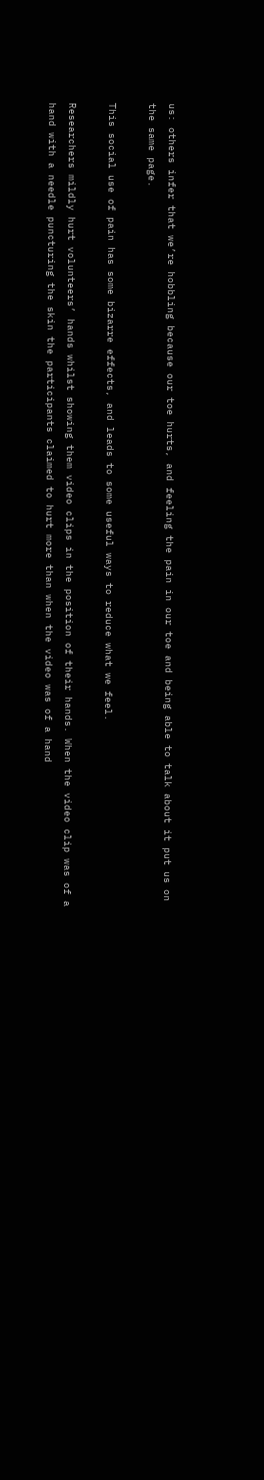us: others infer that we’re hobbling because our toe hurts, and feeling the pain in our toe and being able to talk about it put us on the same page.

This social use of pain has some bizarre effects, and leads to some useful ways to reduce what we feel.

Researchers mildly hurt volunteers’ hands whilst showing them video clips in the position of their hands. When the video clip was of a hand with a needle puncturing the skin the participants claimed to hurt more than when the video was of a hand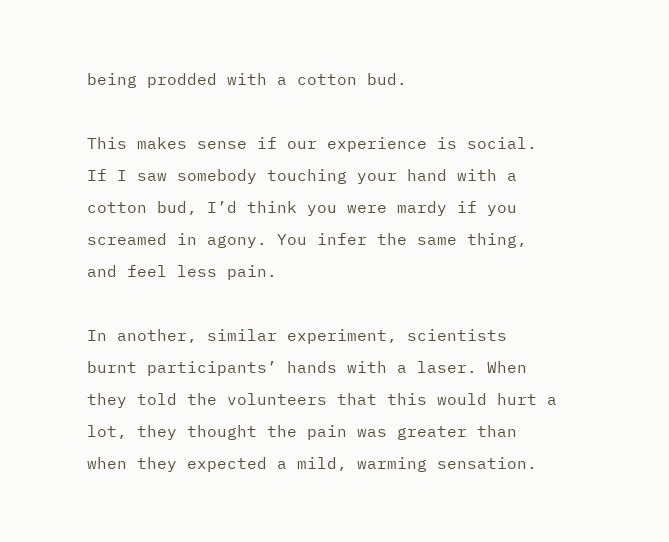being prodded with a cotton bud.

This makes sense if our experience is social. If I saw somebody touching your hand with a cotton bud, I’d think you were mardy if you screamed in agony. You infer the same thing, and feel less pain.

In another, similar experiment, scientists burnt participants’ hands with a laser. When they told the volunteers that this would hurt a lot, they thought the pain was greater than when they expected a mild, warming sensation.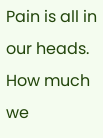Pain is all in our heads. How much we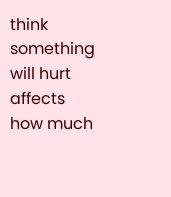think something will hurt affects how much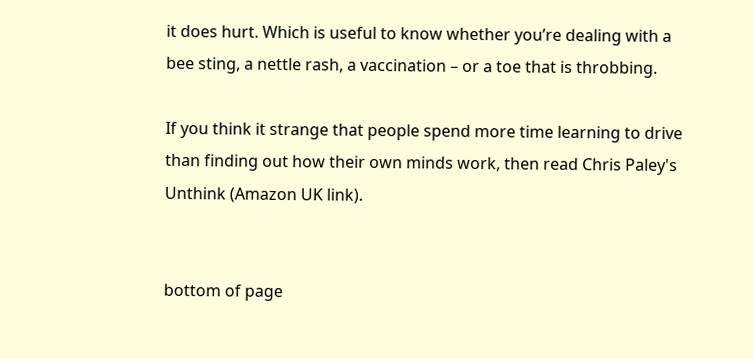it does hurt. Which is useful to know whether you’re dealing with a bee sting, a nettle rash, a vaccination – or a toe that is throbbing.

If you think it strange that people spend more time learning to drive than finding out how their own minds work, then read Chris Paley's Unthink (Amazon UK link).


bottom of page